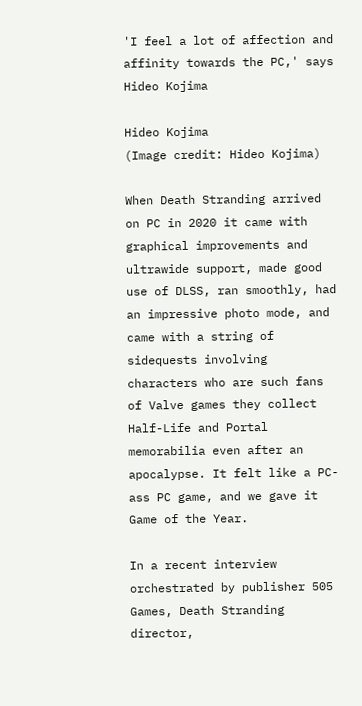'I feel a lot of affection and affinity towards the PC,' says Hideo Kojima

Hideo Kojima
(Image credit: Hideo Kojima)

When Death Stranding arrived on PC in 2020 it came with graphical improvements and ultrawide support, made good use of DLSS, ran smoothly, had an impressive photo mode, and came with a string of sidequests involving characters who are such fans of Valve games they collect Half-Life and Portal memorabilia even after an apocalypse. It felt like a PC-ass PC game, and we gave it Game of the Year.

In a recent interview orchestrated by publisher 505 Games, Death Stranding director,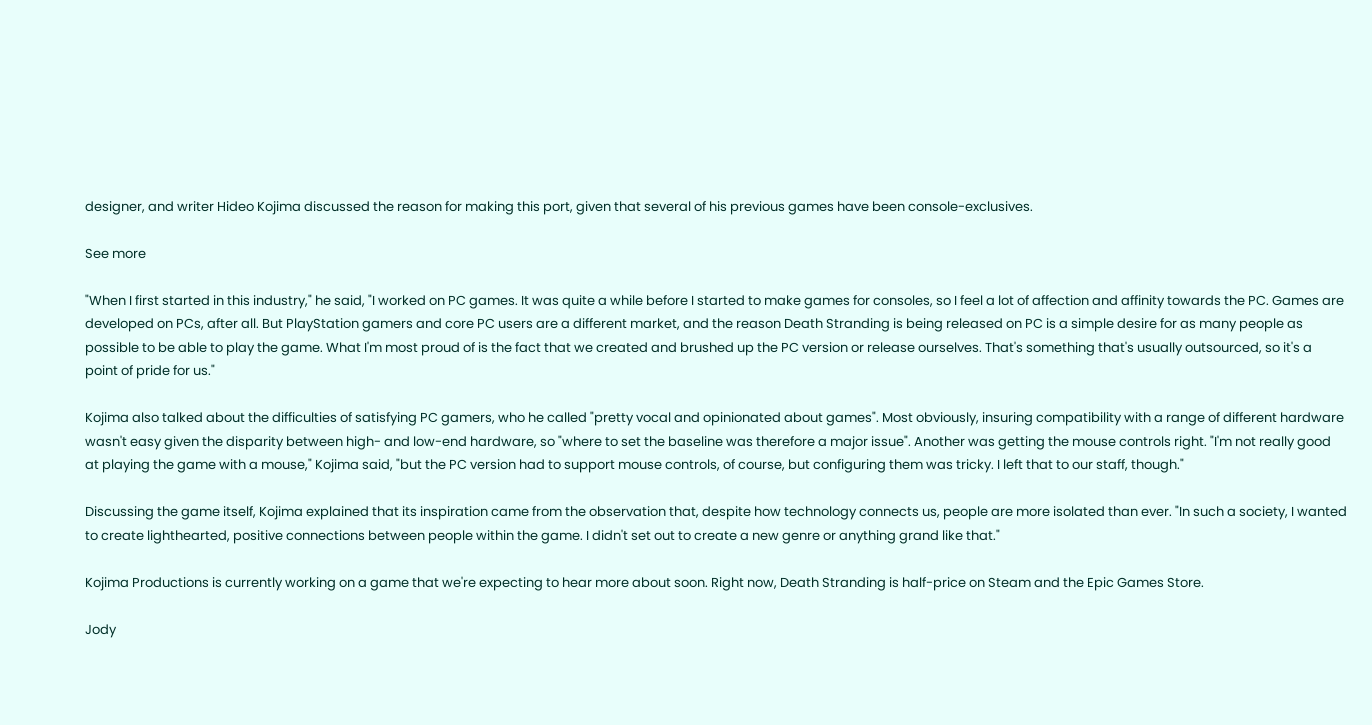designer, and writer Hideo Kojima discussed the reason for making this port, given that several of his previous games have been console-exclusives.

See more

"When I first started in this industry," he said, "I worked on PC games. It was quite a while before I started to make games for consoles, so I feel a lot of affection and affinity towards the PC. Games are developed on PCs, after all. But PlayStation gamers and core PC users are a different market, and the reason Death Stranding is being released on PC is a simple desire for as many people as possible to be able to play the game. What I'm most proud of is the fact that we created and brushed up the PC version or release ourselves. That's something that's usually outsourced, so it's a point of pride for us."

Kojima also talked about the difficulties of satisfying PC gamers, who he called "pretty vocal and opinionated about games". Most obviously, insuring compatibility with a range of different hardware wasn't easy given the disparity between high- and low-end hardware, so "where to set the baseline was therefore a major issue". Another was getting the mouse controls right. "I'm not really good at playing the game with a mouse," Kojima said, "but the PC version had to support mouse controls, of course, but configuring them was tricky. I left that to our staff, though."

Discussing the game itself, Kojima explained that its inspiration came from the observation that, despite how technology connects us, people are more isolated than ever. "In such a society, I wanted to create lighthearted, positive connections between people within the game. I didn't set out to create a new genre or anything grand like that."

Kojima Productions is currently working on a game that we're expecting to hear more about soon. Right now, Death Stranding is half-price on Steam and the Epic Games Store.

Jody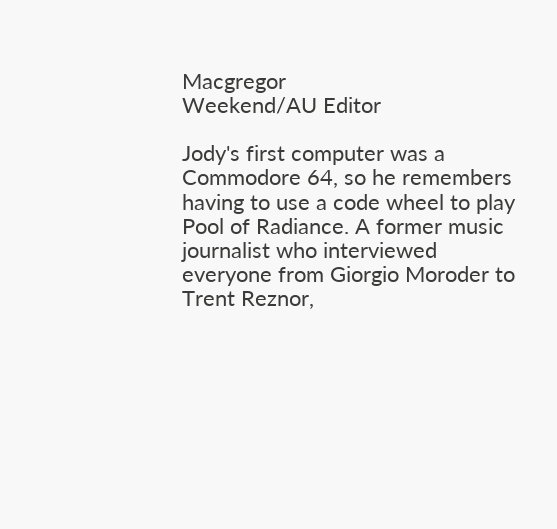Macgregor
Weekend/AU Editor

Jody's first computer was a Commodore 64, so he remembers having to use a code wheel to play Pool of Radiance. A former music journalist who interviewed everyone from Giorgio Moroder to Trent Reznor,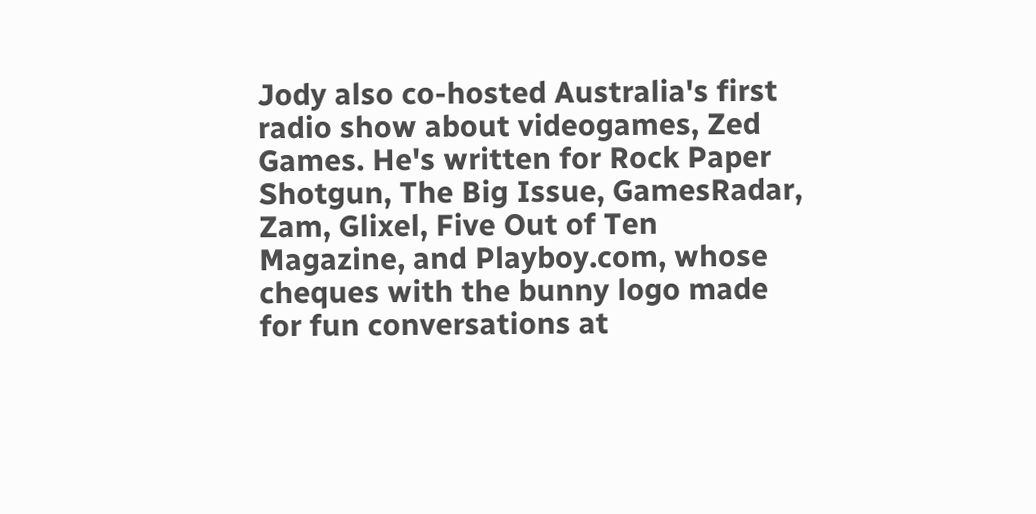Jody also co-hosted Australia's first radio show about videogames, Zed Games. He's written for Rock Paper Shotgun, The Big Issue, GamesRadar, Zam, Glixel, Five Out of Ten Magazine, and Playboy.com, whose cheques with the bunny logo made for fun conversations at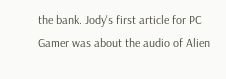the bank. Jody's first article for PC Gamer was about the audio of Alien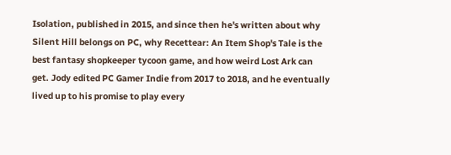Isolation, published in 2015, and since then he's written about why Silent Hill belongs on PC, why Recettear: An Item Shop's Tale is the best fantasy shopkeeper tycoon game, and how weird Lost Ark can get. Jody edited PC Gamer Indie from 2017 to 2018, and he eventually lived up to his promise to play every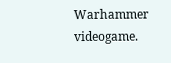Warhammer videogame.